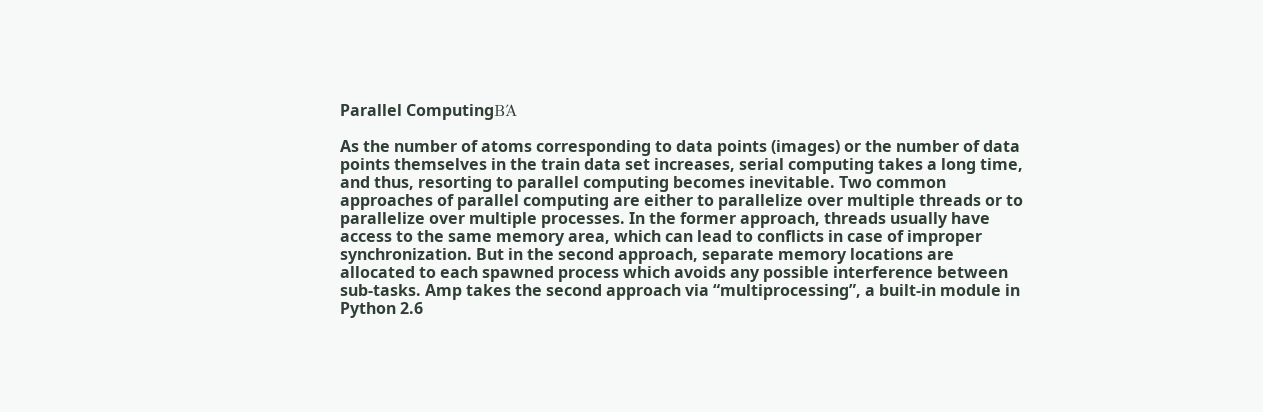Parallel ComputingΒΆ

As the number of atoms corresponding to data points (images) or the number of data points themselves in the train data set increases, serial computing takes a long time, and thus, resorting to parallel computing becomes inevitable. Two common approaches of parallel computing are either to parallelize over multiple threads or to parallelize over multiple processes. In the former approach, threads usually have access to the same memory area, which can lead to conflicts in case of improper synchronization. But in the second approach, separate memory locations are allocated to each spawned process which avoids any possible interference between sub-tasks. Amp takes the second approach via “multiprocessing”, a built-in module in Python 2.6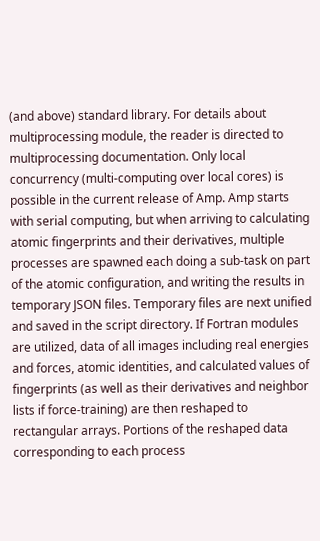(and above) standard library. For details about multiprocessing module, the reader is directed to multiprocessing documentation. Only local concurrency (multi-computing over local cores) is possible in the current release of Amp. Amp starts with serial computing, but when arriving to calculating atomic fingerprints and their derivatives, multiple processes are spawned each doing a sub-task on part of the atomic configuration, and writing the results in temporary JSON files. Temporary files are next unified and saved in the script directory. If Fortran modules are utilized, data of all images including real energies and forces, atomic identities, and calculated values of fingerprints (as well as their derivatives and neighbor lists if force-training) are then reshaped to rectangular arrays. Portions of the reshaped data corresponding to each process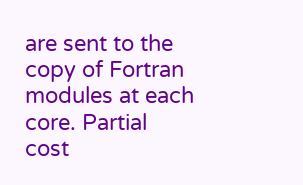are sent to the copy of Fortran modules at each core. Partial cost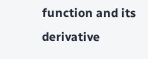function and its derivative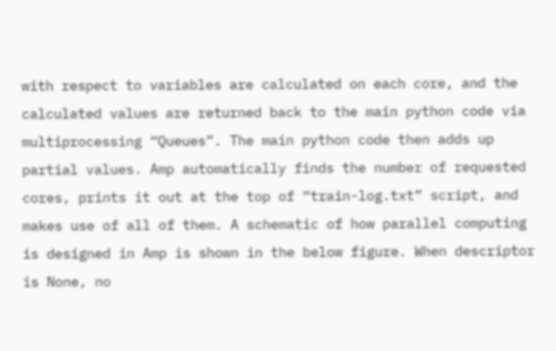with respect to variables are calculated on each core, and the calculated values are returned back to the main python code via multiprocessing “Queues”. The main python code then adds up partial values. Amp automatically finds the number of requested cores, prints it out at the top of “train-log.txt” script, and makes use of all of them. A schematic of how parallel computing is designed in Amp is shown in the below figure. When descriptor is None, no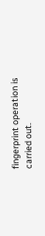fingerprint operation is carried out.